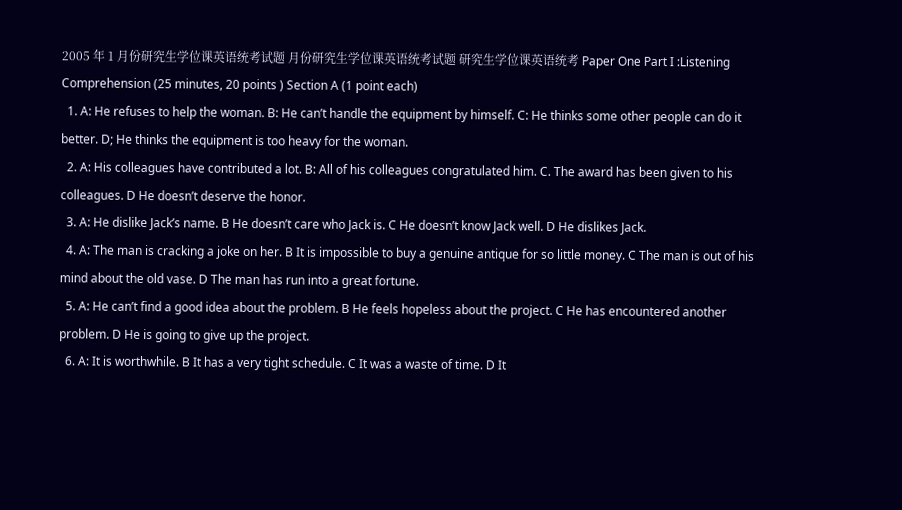2005 年 1 月份研究生学位课英语统考试题 月份研究生学位课英语统考试题 研究生学位课英语统考 Paper One Part I :Listening Comprehension (25 minutes, 20 points ) Section A (1 point each)
  1. A: He refuses to help the woman. B: He can’t handle the equipment by himself. C: He thinks some other people can do it better. D; He thinks the equipment is too heavy for the woman.
  2. A: His colleagues have contributed a lot. B: All of his colleagues congratulated him. C. The award has been given to his colleagues. D He doesn’t deserve the honor.
  3. A: He dislike Jack’s name. B He doesn’t care who Jack is. C He doesn’t know Jack well. D He dislikes Jack.
  4. A: The man is cracking a joke on her. B It is impossible to buy a genuine antique for so little money. C The man is out of his mind about the old vase. D The man has run into a great fortune.
  5. A: He can’t find a good idea about the problem. B He feels hopeless about the project. C He has encountered another problem. D He is going to give up the project.
  6. A: It is worthwhile. B It has a very tight schedule. C It was a waste of time. D It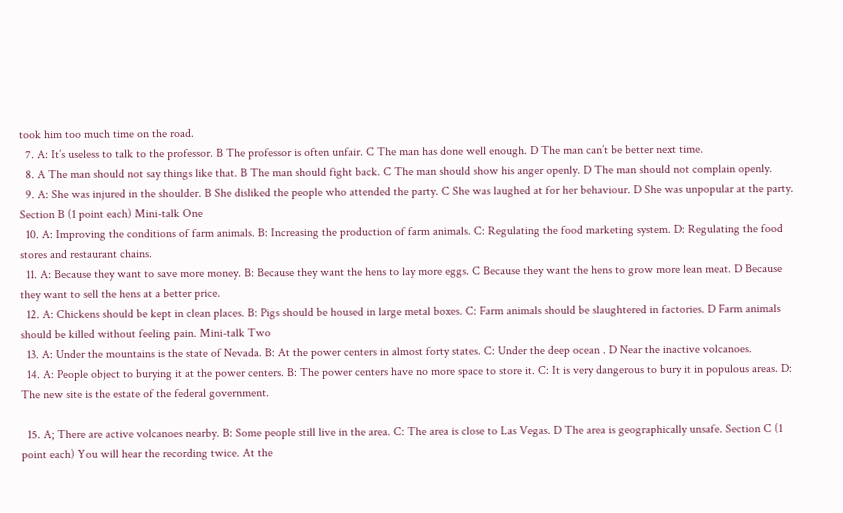took him too much time on the road.
  7. A: It’s useless to talk to the professor. B The professor is often unfair. C The man has done well enough. D The man can’t be better next time.
  8. A The man should not say things like that. B The man should fight back. C The man should show his anger openly. D The man should not complain openly.
  9. A: She was injured in the shoulder. B She disliked the people who attended the party. C She was laughed at for her behaviour. D She was unpopular at the party. Section B (1 point each) Mini-talk One
  10. A: Improving the conditions of farm animals. B: Increasing the production of farm animals. C: Regulating the food marketing system. D: Regulating the food stores and restaurant chains.
  11. A: Because they want to save more money. B: Because they want the hens to lay more eggs. C Because they want the hens to grow more lean meat. D Because they want to sell the hens at a better price.
  12. A: Chickens should be kept in clean places. B: Pigs should be housed in large metal boxes. C: Farm animals should be slaughtered in factories. D Farm animals should be killed without feeling pain. Mini-talk Two
  13. A: Under the mountains is the state of Nevada. B: At the power centers in almost forty states. C: Under the deep ocean . D Near the inactive volcanoes.
  14. A: People object to burying it at the power centers. B: The power centers have no more space to store it. C: It is very dangerous to bury it in populous areas. D: The new site is the estate of the federal government.

  15. A; There are active volcanoes nearby. B: Some people still live in the area. C: The area is close to Las Vegas. D The area is geographically unsafe. Section C (1 point each) You will hear the recording twice. At the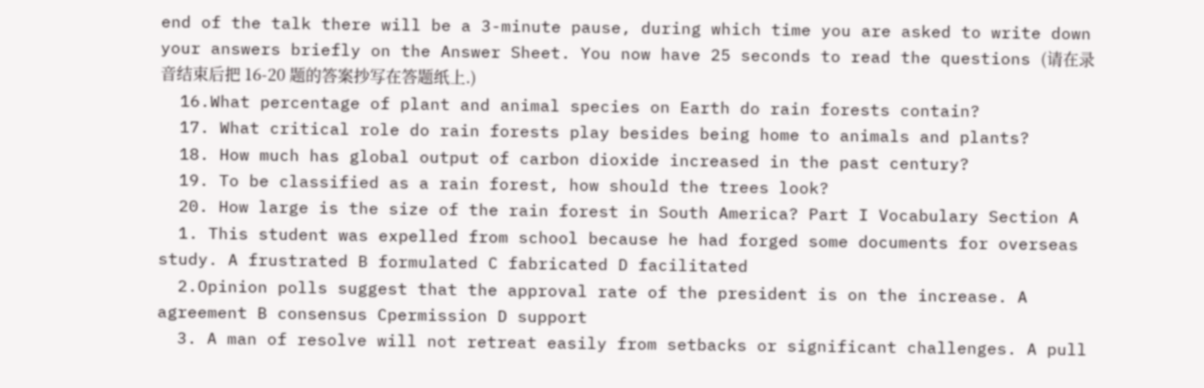end of the talk there will be a 3-minute pause, during which time you are asked to write down your answers briefly on the Answer Sheet. You now have 25 seconds to read the questions (请在录音结束后把 16-20 题的答案抄写在答题纸上.)
  16.What percentage of plant and animal species on Earth do rain forests contain?
  17. What critical role do rain forests play besides being home to animals and plants?
  18. How much has global output of carbon dioxide increased in the past century?
  19. To be classified as a rain forest, how should the trees look?
  20. How large is the size of the rain forest in South America? Part I Vocabulary Section A
  1. This student was expelled from school because he had forged some documents for overseas study. A frustrated B formulated C fabricated D facilitated
  2.Opinion polls suggest that the approval rate of the president is on the increase. A agreement B consensus Cpermission D support
  3. A man of resolve will not retreat easily from setbacks or significant challenges. A pull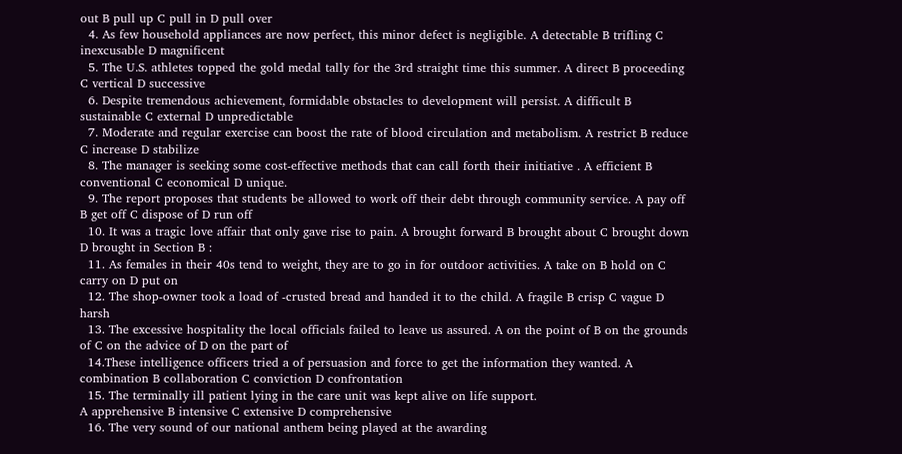out B pull up C pull in D pull over
  4. As few household appliances are now perfect, this minor defect is negligible. A detectable B trifling C inexcusable D magnificent
  5. The U.S. athletes topped the gold medal tally for the 3rd straight time this summer. A direct B proceeding C vertical D successive
  6. Despite tremendous achievement, formidable obstacles to development will persist. A difficult B sustainable C external D unpredictable
  7. Moderate and regular exercise can boost the rate of blood circulation and metabolism. A restrict B reduce C increase D stabilize
  8. The manager is seeking some cost-effective methods that can call forth their initiative . A efficient B conventional C economical D unique.
  9. The report proposes that students be allowed to work off their debt through community service. A pay off B get off C dispose of D run off
  10. It was a tragic love affair that only gave rise to pain. A brought forward B brought about C brought down D brought in Section B :
  11. As females in their 40s tend to weight, they are to go in for outdoor activities. A take on B hold on C carry on D put on
  12. The shop-owner took a load of -crusted bread and handed it to the child. A fragile B crisp C vague D harsh
  13. The excessive hospitality the local officials failed to leave us assured. A on the point of B on the grounds of C on the advice of D on the part of
  14.These intelligence officers tried a of persuasion and force to get the information they wanted. A combination B collaboration C conviction D confrontation
  15. The terminally ill patient lying in the care unit was kept alive on life support.
A apprehensive B intensive C extensive D comprehensive
  16. The very sound of our national anthem being played at the awarding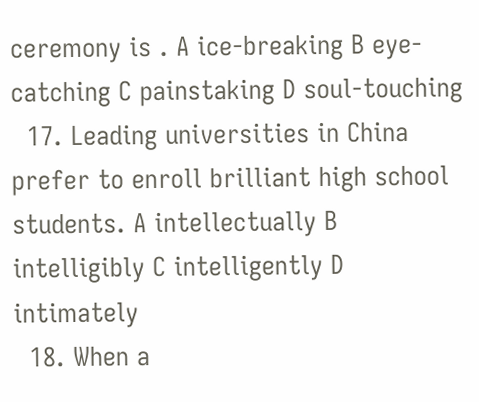ceremony is . A ice-breaking B eye-catching C painstaking D soul-touching
  17. Leading universities in China prefer to enroll brilliant high school students. A intellectually B intelligibly C intelligently D intimately
  18. When a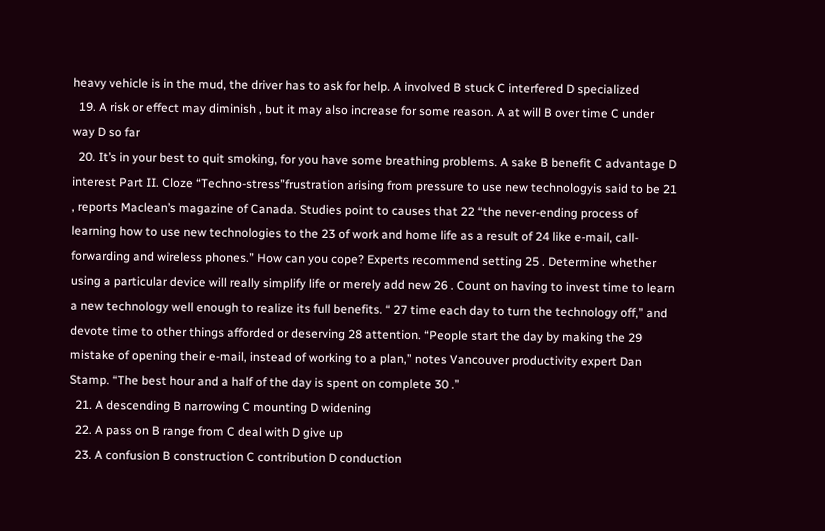heavy vehicle is in the mud, the driver has to ask for help. A involved B stuck C interfered D specialized
  19. A risk or effect may diminish , but it may also increase for some reason. A at will B over time C under way D so far
  20. It’s in your best to quit smoking, for you have some breathing problems. A sake B benefit C advantage D interest Part II. Cloze “Techno-stress”frustration arising from pressure to use new technologyis said to be 21 , reports Maclean’s magazine of Canada. Studies point to causes that 22 “the never-ending process of learning how to use new technologies to the 23 of work and home life as a result of 24 like e-mail, call-forwarding and wireless phones.” How can you cope? Experts recommend setting 25 . Determine whether using a particular device will really simplify life or merely add new 26 . Count on having to invest time to learn a new technology well enough to realize its full benefits. “ 27 time each day to turn the technology off,” and devote time to other things afforded or deserving 28 attention. “People start the day by making the 29 mistake of opening their e-mail, instead of working to a plan,” notes Vancouver productivity expert Dan Stamp. “The best hour and a half of the day is spent on complete 30 .”
  21. A descending B narrowing C mounting D widening
  22. A pass on B range from C deal with D give up
  23. A confusion B construction C contribution D conduction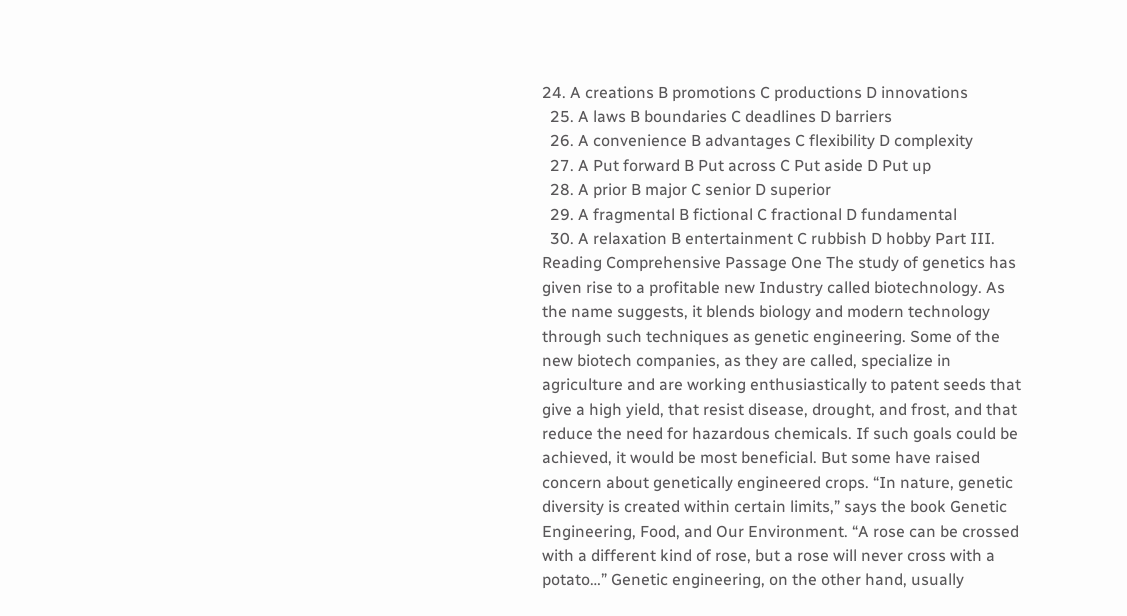24. A creations B promotions C productions D innovations
  25. A laws B boundaries C deadlines D barriers
  26. A convenience B advantages C flexibility D complexity
  27. A Put forward B Put across C Put aside D Put up
  28. A prior B major C senior D superior
  29. A fragmental B fictional C fractional D fundamental
  30. A relaxation B entertainment C rubbish D hobby Part III. Reading Comprehensive Passage One The study of genetics has given rise to a profitable new Industry called biotechnology. As the name suggests, it blends biology and modern technology through such techniques as genetic engineering. Some of the new biotech companies, as they are called, specialize in agriculture and are working enthusiastically to patent seeds that give a high yield, that resist disease, drought, and frost, and that reduce the need for hazardous chemicals. If such goals could be achieved, it would be most beneficial. But some have raised concern about genetically engineered crops. “In nature, genetic diversity is created within certain limits,” says the book Genetic Engineering, Food, and Our Environment. “A rose can be crossed with a different kind of rose, but a rose will never cross with a potato…” Genetic engineering, on the other hand, usually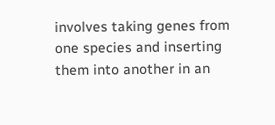involves taking genes from one species and inserting them into another in an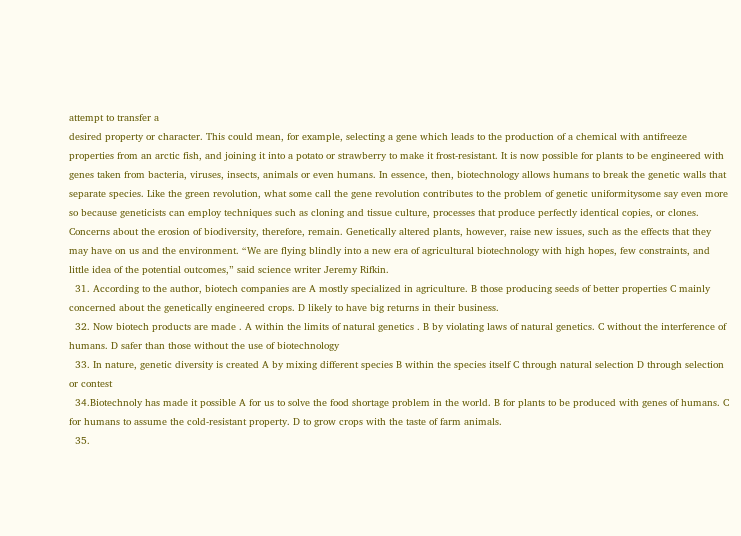attempt to transfer a
desired property or character. This could mean, for example, selecting a gene which leads to the production of a chemical with antifreeze properties from an arctic fish, and joining it into a potato or strawberry to make it frost-resistant. It is now possible for plants to be engineered with genes taken from bacteria, viruses, insects, animals or even humans. In essence, then, biotechnology allows humans to break the genetic walls that separate species. Like the green revolution, what some call the gene revolution contributes to the problem of genetic uniformitysome say even more so because geneticists can employ techniques such as cloning and tissue culture, processes that produce perfectly identical copies, or clones. Concerns about the erosion of biodiversity, therefore, remain. Genetically altered plants, however, raise new issues, such as the effects that they may have on us and the environment. “We are flying blindly into a new era of agricultural biotechnology with high hopes, few constraints, and little idea of the potential outcomes,” said science writer Jeremy Rifkin.
  31. According to the author, biotech companies are A mostly specialized in agriculture. B those producing seeds of better properties C mainly concerned about the genetically engineered crops. D likely to have big returns in their business.
  32. Now biotech products are made . A within the limits of natural genetics . B by violating laws of natural genetics. C without the interference of humans. D safer than those without the use of biotechnology
  33. In nature, genetic diversity is created A by mixing different species B within the species itself C through natural selection D through selection or contest
  34.Biotechnoly has made it possible A for us to solve the food shortage problem in the world. B for plants to be produced with genes of humans. C for humans to assume the cold-resistant property. D to grow crops with the taste of farm animals.
  35.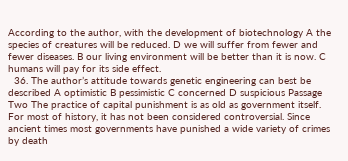According to the author, with the development of biotechnology A the species of creatures will be reduced. D we will suffer from fewer and fewer diseases. B our living environment will be better than it is now. C humans will pay for its side effect.
  36. The author’s attitude towards genetic engineering can best be described A optimistic B pessimistic C concerned D suspicious Passage Two The practice of capital punishment is as old as government itself. For most of history, it has not been considered controversial. Since ancient times most governments have punished a wide variety of crimes by death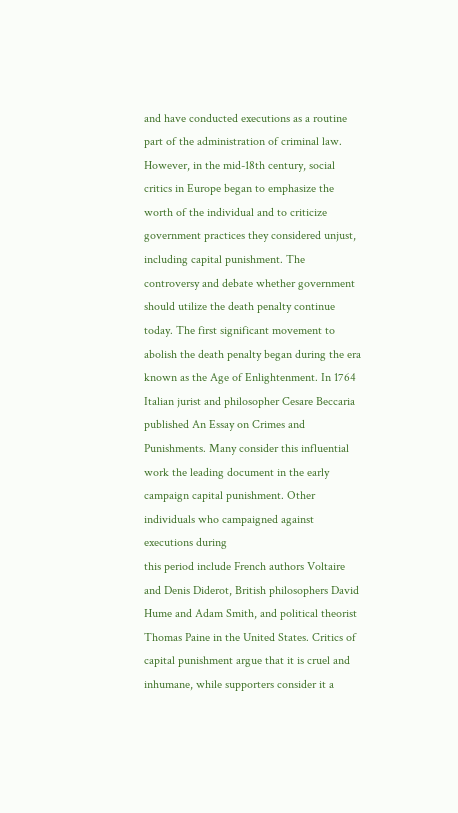and have conducted executions as a routine part of the administration of criminal law. However, in the mid-18th century, social critics in Europe began to emphasize the worth of the individual and to criticize government practices they considered unjust, including capital punishment. The controversy and debate whether government should utilize the death penalty continue today. The first significant movement to abolish the death penalty began during the era known as the Age of Enlightenment. In 1764 Italian jurist and philosopher Cesare Beccaria published An Essay on Crimes and Punishments. Many consider this influential work the leading document in the early campaign capital punishment. Other individuals who campaigned against executions during
this period include French authors Voltaire and Denis Diderot, British philosophers David Hume and Adam Smith, and political theorist Thomas Paine in the United States. Critics of capital punishment argue that it is cruel and inhumane, while supporters consider it a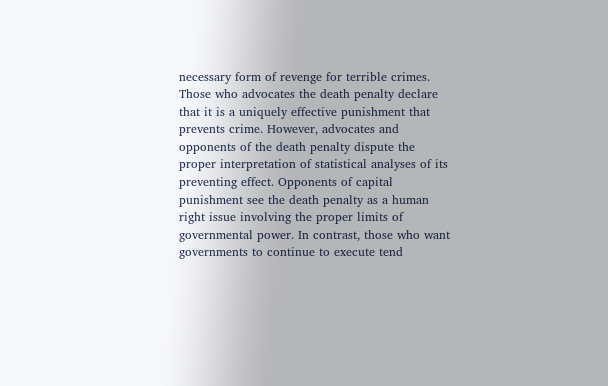necessary form of revenge for terrible crimes. Those who advocates the death penalty declare that it is a uniquely effective punishment that prevents crime. However, advocates and opponents of the death penalty dispute the proper interpretation of statistical analyses of its preventing effect. Opponents of capital punishment see the death penalty as a human right issue involving the proper limits of governmental power. In contrast, those who want governments to continue to execute tend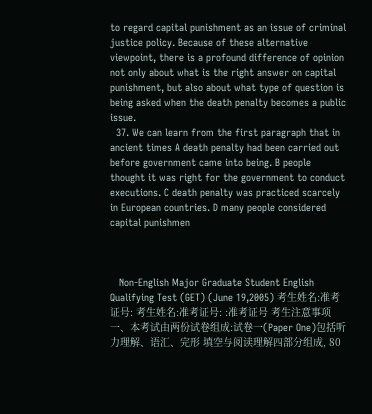to regard capital punishment as an issue of criminal justice policy. Because of these alternative viewpoint, there is a profound difference of opinion not only about what is the right answer on capital punishment, but also about what type of question is being asked when the death penalty becomes a public issue.
  37. We can learn from the first paragraph that in ancient times A death penalty had been carried out before government came into being. B people thought it was right for the government to conduct executions. C death penalty was practiced scarcely in European countries. D many people considered capital punishmen



   Non-English Major Graduate Student English Qualifying Test (GET) (June 19,2005) 考生姓名:准考证号: 考生姓名:准考证号: :准考证号 考生注意事项 一、本考试由两份试卷组成:试卷一(Paper One)包括听力理解、语汇、完形 填空与阅读理解四部分组成, 80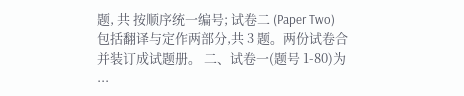题, 共 按顺序统一编号; 试卷二 (Paper Two) 包括翻译与定作两部分,共 3 题。两份试卷合并装订成试题册。 二、试卷一(题号 1-80)为 ...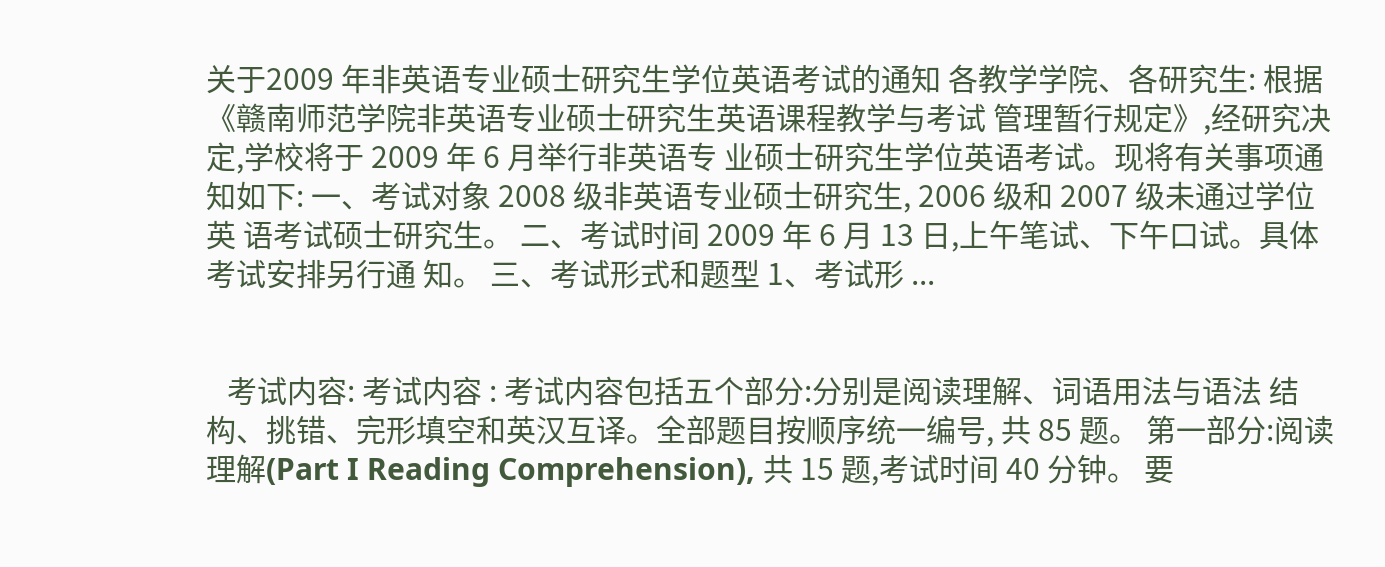关于2009 年非英语专业硕士研究生学位英语考试的通知 各教学学院、各研究生: 根据 《赣南师范学院非英语专业硕士研究生英语课程教学与考试 管理暂行规定》,经研究决定,学校将于 2009 年 6 月举行非英语专 业硕士研究生学位英语考试。现将有关事项通知如下: 一、考试对象 2008 级非英语专业硕士研究生, 2006 级和 2007 级未通过学位英 语考试硕士研究生。 二、考试时间 2009 年 6 月 13 日,上午笔试、下午口试。具体考试安排另行通 知。 三、考试形式和题型 1、考试形 ...


   考试内容: 考试内容 : 考试内容包括五个部分:分别是阅读理解、词语用法与语法 结构、挑错、完形填空和英汉互译。全部题目按顺序统一编号, 共 85 题。 第一部分:阅读理解(Part I Reading Comprehension), 共 15 题,考试时间 40 分钟。 要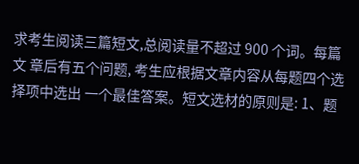求考生阅读三篇短文,总阅读量不超过 900 个词。每篇文 章后有五个问题, 考生应根据文章内容从每题四个选择项中选出 一个最佳答案。短文选材的原则是: 1、题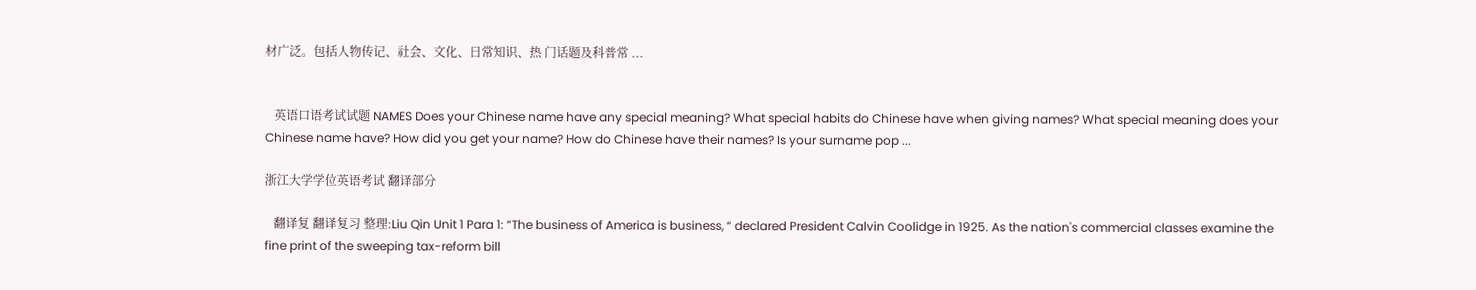材广泛。包括人物传记、社会、文化、日常知识、热 门话题及科普常 ...


   英语口语考试试题 NAMES Does your Chinese name have any special meaning? What special habits do Chinese have when giving names? What special meaning does your Chinese name have? How did you get your name? How do Chinese have their names? Is your surname pop ...

浙江大学学位英语考试 翻译部分

   翻译复 翻译复习 整理:Liu Qin Unit 1 Para 1: “The business of America is business, “ declared President Calvin Coolidge in 1925. As the nation's commercial classes examine the fine print of the sweeping tax-reform bill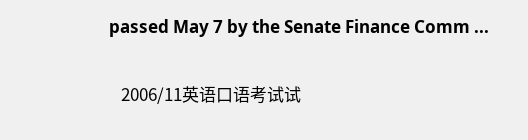passed May 7 by the Senate Finance Comm ...


   2006/11英语口语考试试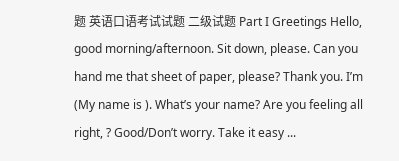题 英语口语考试试题 二级试题 Part I Greetings Hello, good morning/afternoon. Sit down, please. Can you hand me that sheet of paper, please? Thank you. I’m (My name is ). What’s your name? Are you feeling all right, ? Good/Don’t worry. Take it easy ...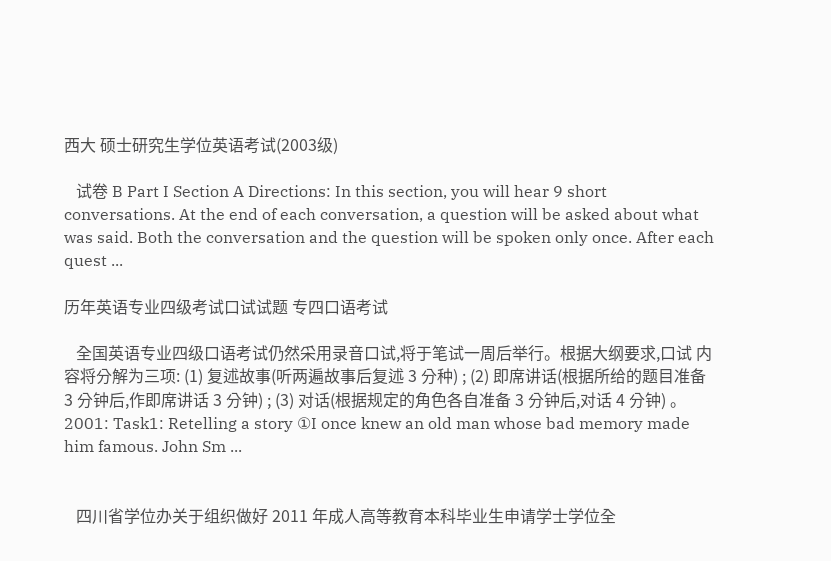西大 硕士研究生学位英语考试(2003级)

   试卷 B Part I Section A Directions: In this section, you will hear 9 short conversations. At the end of each conversation, a question will be asked about what was said. Both the conversation and the question will be spoken only once. After each quest ...

历年英语专业四级考试口试试题 专四口语考试

   全国英语专业四级口语考试仍然采用录音口试,将于笔试一周后举行。根据大纲要求,口试 内容将分解为三项: (1) 复述故事(听两遍故事后复述 3 分种) ; (2) 即席讲话(根据所给的题目准备 3 分钟后,作即席讲话 3 分钟) ; (3) 对话(根据规定的角色各自准备 3 分钟后,对话 4 分钟) 。 2001: Task1: Retelling a story ①I once knew an old man whose bad memory made him famous. John Sm ...


   四川省学位办关于组织做好 2011 年成人高等教育本科毕业生申请学士学位全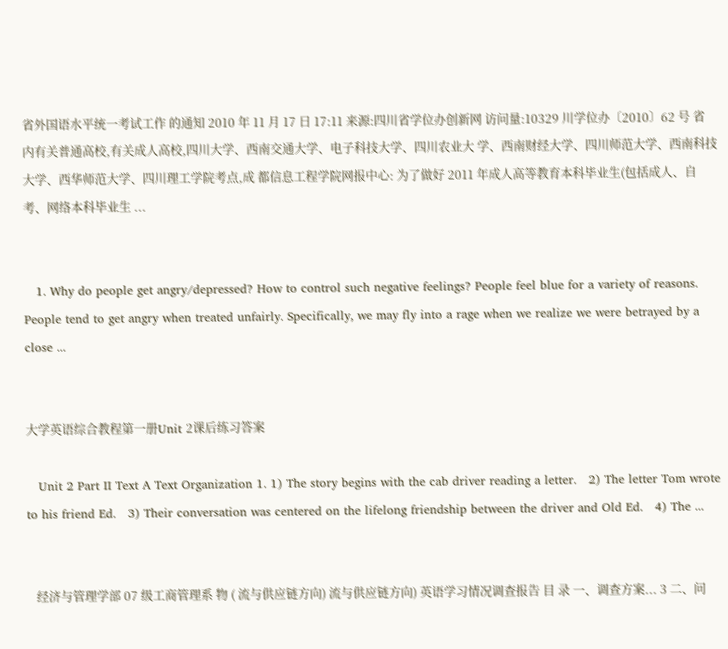省外国语水平统一考试工作 的通知 2010 年 11 月 17 日 17:11 来源:四川省学位办创新网 访问量:10329 川学位办〔2010〕62 号 省内有关普通高校,有关成人高校,四川大学、西南交通大学、电子科技大学、四川农业大 学、西南财经大学、四川师范大学、西南科技大学、西华师范大学、四川理工学院考点,成 都信息工程学院网报中心: 为了做好 2011 年成人高等教育本科毕业生(包括成人、自考、网络本科毕业生 ...


   1. Why do people get angry/depressed? How to control such negative feelings? People feel blue for a variety of reasons. People tend to get angry when treated unfairly. Specifically, we may fly into a rage when we realize we were betrayed by a close ...


大学英语综合教程第一册Unit 2课后练习答案

   Unit 2 Part II Text A Text Organization 1. 1) The story begins with the cab driver reading a letter.   2) The letter Tom wrote to his friend Ed.   3) Their conversation was centered on the lifelong friendship between the driver and Old Ed.   4) The ...


   经济与管理学部 07 级工商管理系 物 ( 流与供应链方向) 流与供应链方向) 英语学习情况调查报告 目 录 一、调查方案... 3 二、问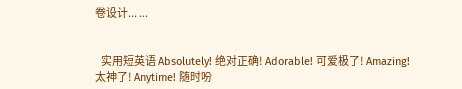卷设计... ...


   实用短英语 Absolutely! 绝对正确! Adorable! 可爱极了! Amazing! 太神了! Anytime! 随时吩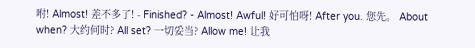咐! Almost! 差不多了! - Finished? - Almost! Awful! 好可怕呀! After you. 您先。 About when? 大约何时? All set? 一切妥当? Allow me! 让我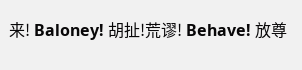来! Baloney! 胡扯!荒谬! Behave! 放尊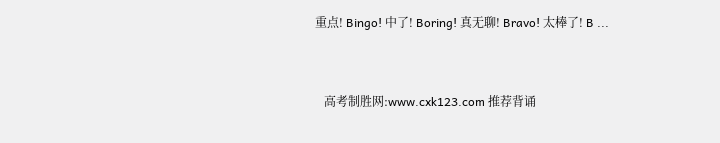重点! Bingo! 中了! Boring! 真无聊! Bravo! 太棒了! B ...


   高考制胜网:www.cxk123.com 推荐背诵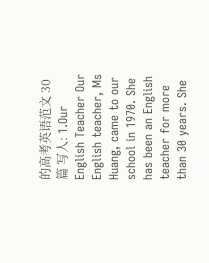的高考英语范文 30 篇 写人: 1.Our English Teacher Our English teacher, Ms Huang, came to our school in 1970. She has been an English teacher for more than 30 years. She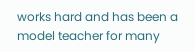works hard and has been a model teacher for many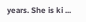years. She is ki ...